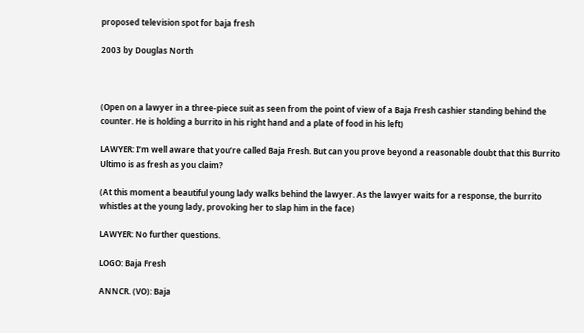proposed television spot for baja fresh

2003 by Douglas North



(Open on a lawyer in a three-piece suit as seen from the point of view of a Baja Fresh cashier standing behind the counter. He is holding a burrito in his right hand and a plate of food in his left)

LAWYER: I’m well aware that you’re called Baja Fresh. But can you prove beyond a reasonable doubt that this Burrito Ultimo is as fresh as you claim?

(At this moment a beautiful young lady walks behind the lawyer. As the lawyer waits for a response, the burrito whistles at the young lady, provoking her to slap him in the face)

LAWYER: No further questions.

LOGO: Baja Fresh

ANNCR. (VO): Baja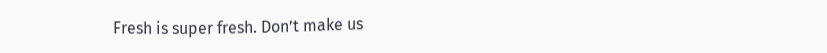Fresh is super fresh. Don’t make us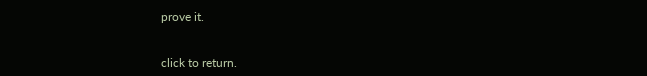prove it.


click to return.